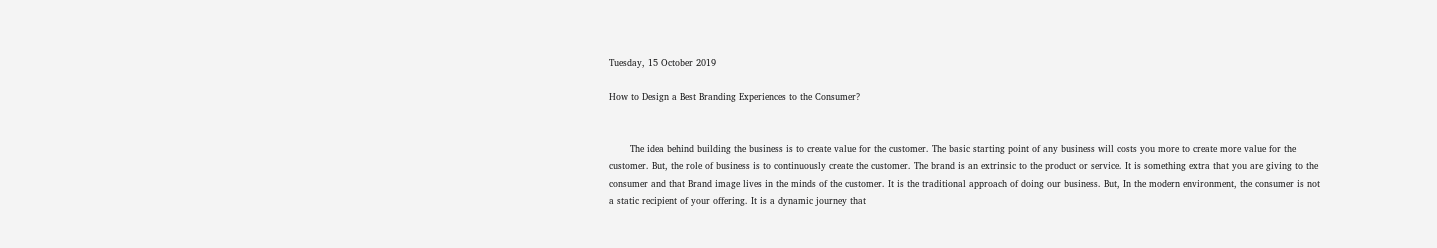Tuesday, 15 October 2019

How to Design a Best Branding Experiences to the Consumer?


       The idea behind building the business is to create value for the customer. The basic starting point of any business will costs you more to create more value for the customer. But, the role of business is to continuously create the customer. The brand is an extrinsic to the product or service. It is something extra that you are giving to the consumer and that Brand image lives in the minds of the customer. It is the traditional approach of doing our business. But, In the modern environment, the consumer is not a static recipient of your offering. It is a dynamic journey that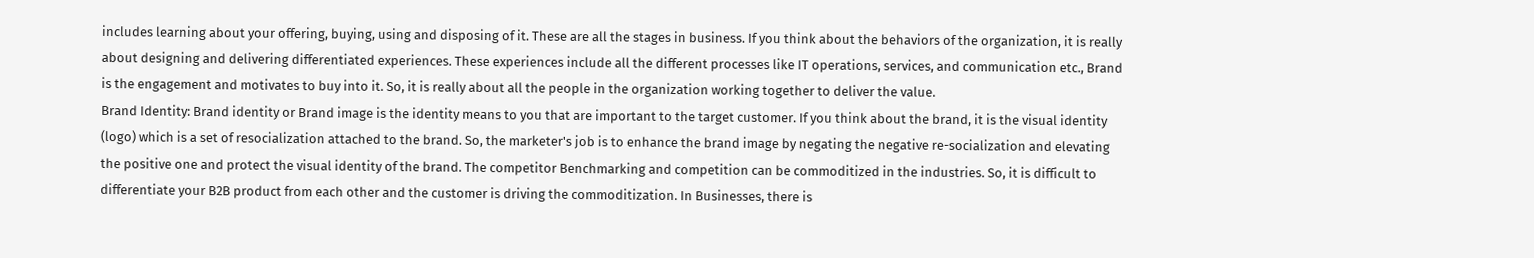includes learning about your offering, buying, using and disposing of it. These are all the stages in business. If you think about the behaviors of the organization, it is really about designing and delivering differentiated experiences. These experiences include all the different processes like IT operations, services, and communication etc., Brand is the engagement and motivates to buy into it. So, it is really about all the people in the organization working together to deliver the value.
Brand Identity: Brand identity or Brand image is the identity means to you that are important to the target customer. If you think about the brand, it is the visual identity (logo) which is a set of resocialization attached to the brand. So, the marketer's job is to enhance the brand image by negating the negative re-socialization and elevating the positive one and protect the visual identity of the brand. The competitor Benchmarking and competition can be commoditized in the industries. So, it is difficult to differentiate your B2B product from each other and the customer is driving the commoditization. In Businesses, there is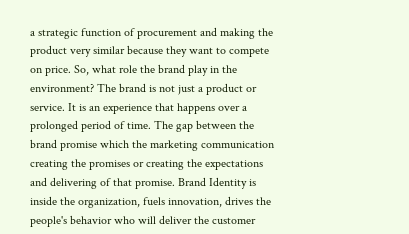a strategic function of procurement and making the product very similar because they want to compete on price. So, what role the brand play in the environment? The brand is not just a product or service. It is an experience that happens over a prolonged period of time. The gap between the brand promise which the marketing communication creating the promises or creating the expectations and delivering of that promise. Brand Identity is inside the organization, fuels innovation, drives the people's behavior who will deliver the customer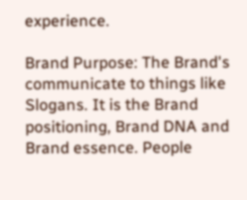experience.

Brand Purpose: The Brand's communicate to things like Slogans. It is the Brand positioning, Brand DNA and Brand essence. People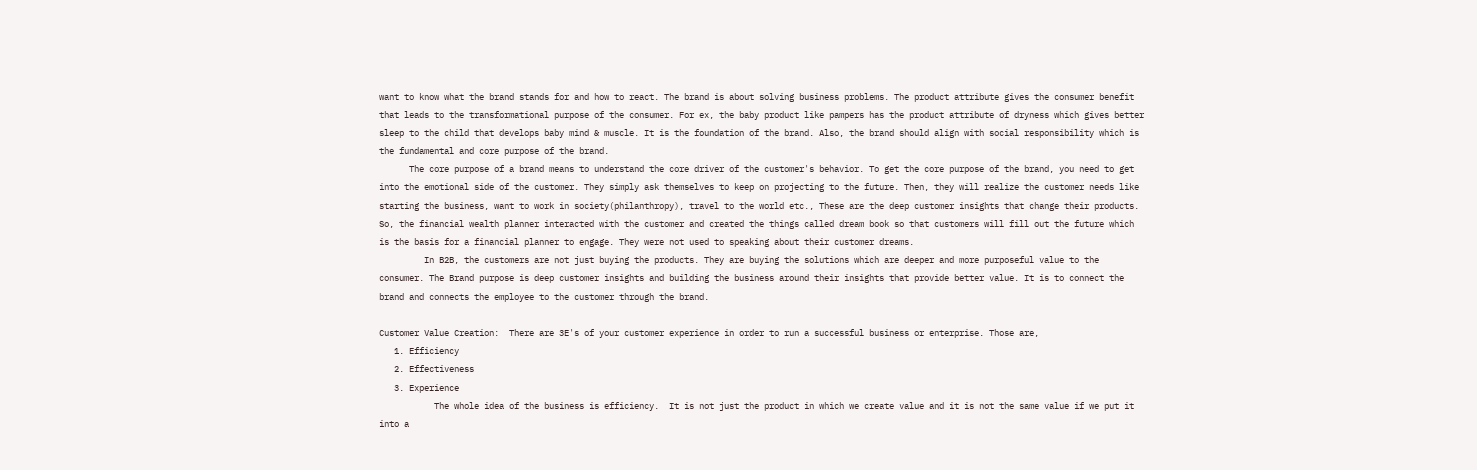want to know what the brand stands for and how to react. The brand is about solving business problems. The product attribute gives the consumer benefit that leads to the transformational purpose of the consumer. For ex, the baby product like pampers has the product attribute of dryness which gives better sleep to the child that develops baby mind & muscle. It is the foundation of the brand. Also, the brand should align with social responsibility which is the fundamental and core purpose of the brand.
      The core purpose of a brand means to understand the core driver of the customer's behavior. To get the core purpose of the brand, you need to get into the emotional side of the customer. They simply ask themselves to keep on projecting to the future. Then, they will realize the customer needs like starting the business, want to work in society(philanthropy), travel to the world etc., These are the deep customer insights that change their products. So, the financial wealth planner interacted with the customer and created the things called dream book so that customers will fill out the future which is the basis for a financial planner to engage. They were not used to speaking about their customer dreams.
         In B2B, the customers are not just buying the products. They are buying the solutions which are deeper and more purposeful value to the consumer. The Brand purpose is deep customer insights and building the business around their insights that provide better value. It is to connect the brand and connects the employee to the customer through the brand.

Customer Value Creation:  There are 3E's of your customer experience in order to run a successful business or enterprise. Those are,
   1. Efficiency
   2. Effectiveness
   3. Experience
           The whole idea of the business is efficiency.  It is not just the product in which we create value and it is not the same value if we put it into a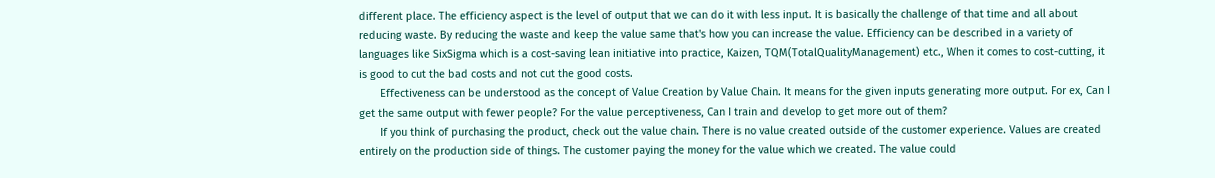different place. The efficiency aspect is the level of output that we can do it with less input. It is basically the challenge of that time and all about reducing waste. By reducing the waste and keep the value same that's how you can increase the value. Efficiency can be described in a variety of languages like SixSigma which is a cost-saving lean initiative into practice, Kaizen, TQM(TotalQualityManagement) etc., When it comes to cost-cutting, it is good to cut the bad costs and not cut the good costs.
       Effectiveness can be understood as the concept of Value Creation by Value Chain. It means for the given inputs generating more output. For ex, Can I get the same output with fewer people? For the value perceptiveness, Can I train and develop to get more out of them?
       If you think of purchasing the product, check out the value chain. There is no value created outside of the customer experience. Values are created entirely on the production side of things. The customer paying the money for the value which we created. The value could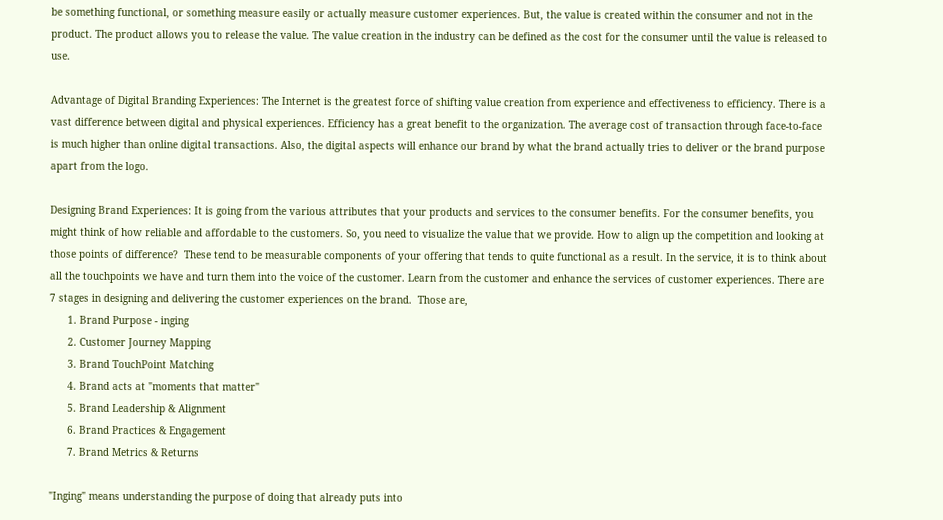be something functional, or something measure easily or actually measure customer experiences. But, the value is created within the consumer and not in the product. The product allows you to release the value. The value creation in the industry can be defined as the cost for the consumer until the value is released to use.

Advantage of Digital Branding Experiences: The Internet is the greatest force of shifting value creation from experience and effectiveness to efficiency. There is a vast difference between digital and physical experiences. Efficiency has a great benefit to the organization. The average cost of transaction through face-to-face is much higher than online digital transactions. Also, the digital aspects will enhance our brand by what the brand actually tries to deliver or the brand purpose apart from the logo.

Designing Brand Experiences: It is going from the various attributes that your products and services to the consumer benefits. For the consumer benefits, you might think of how reliable and affordable to the customers. So, you need to visualize the value that we provide. How to align up the competition and looking at those points of difference?  These tend to be measurable components of your offering that tends to quite functional as a result. In the service, it is to think about all the touchpoints we have and turn them into the voice of the customer. Learn from the customer and enhance the services of customer experiences. There are 7 stages in designing and delivering the customer experiences on the brand.  Those are,
      1. Brand Purpose - inging
      2. Customer Journey Mapping
      3. Brand TouchPoint Matching
      4. Brand acts at "moments that matter"
      5. Brand Leadership & Alignment
      6. Brand Practices & Engagement
      7. Brand Metrics & Returns

"Inging" means understanding the purpose of doing that already puts into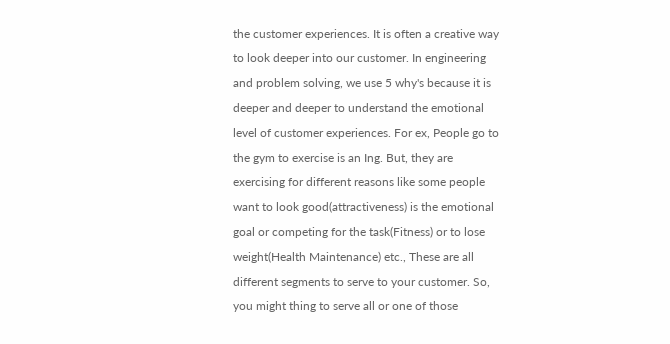the customer experiences. It is often a creative way to look deeper into our customer. In engineering and problem solving, we use 5 why's because it is deeper and deeper to understand the emotional level of customer experiences. For ex, People go to the gym to exercise is an Ing. But, they are exercising for different reasons like some people want to look good(attractiveness) is the emotional goal or competing for the task(Fitness) or to lose weight(Health Maintenance) etc., These are all different segments to serve to your customer. So, you might thing to serve all or one of those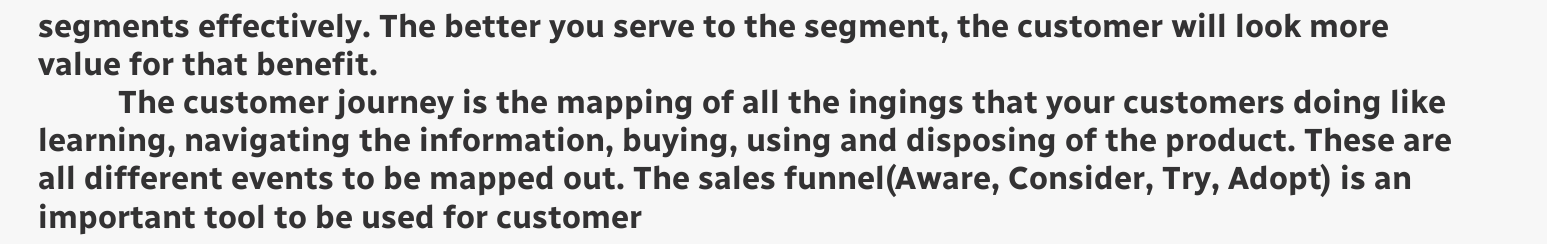segments effectively. The better you serve to the segment, the customer will look more value for that benefit.
          The customer journey is the mapping of all the ingings that your customers doing like learning, navigating the information, buying, using and disposing of the product. These are all different events to be mapped out. The sales funnel(Aware, Consider, Try, Adopt) is an important tool to be used for customer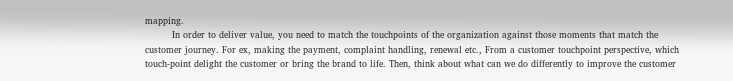mapping.
         In order to deliver value, you need to match the touchpoints of the organization against those moments that match the customer journey. For ex, making the payment, complaint handling, renewal etc., From a customer touchpoint perspective, which touch-point delight the customer or bring the brand to life. Then, think about what can we do differently to improve the customer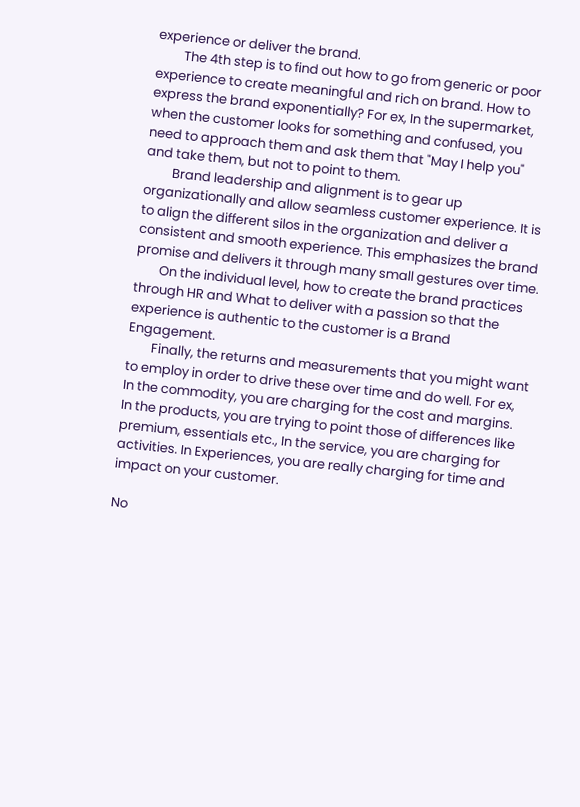experience or deliver the brand.
         The 4th step is to find out how to go from generic or poor experience to create meaningful and rich on brand. How to express the brand exponentially? For ex, In the supermarket, when the customer looks for something and confused, you need to approach them and ask them that "May I help you" and take them, but not to point to them.
         Brand leadership and alignment is to gear up organizationally and allow seamless customer experience. It is to align the different silos in the organization and deliver a consistent and smooth experience. This emphasizes the brand promise and delivers it through many small gestures over time.
        On the individual level, how to create the brand practices through HR and What to deliver with a passion so that the experience is authentic to the customer is a Brand Engagement.
        Finally, the returns and measurements that you might want to employ in order to drive these over time and do well. For ex, In the commodity, you are charging for the cost and margins. In the products, you are trying to point those of differences like premium, essentials etc., In the service, you are charging for activities. In Experiences, you are really charging for time and impact on your customer.

No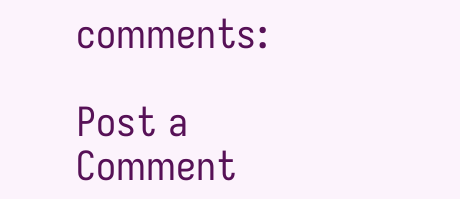comments:

Post a Comment